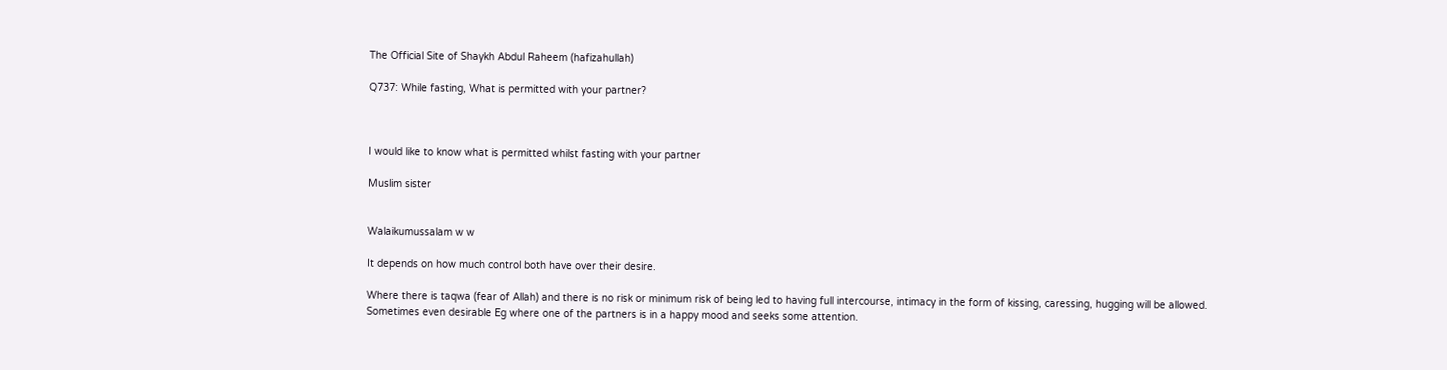The Official Site of Shaykh Abdul Raheem (hafizahullah)

Q737: While fasting, What is permitted with your partner?



I would like to know what is permitted whilst fasting with your partner

Muslim sister


Walaikumussalam w w

It depends on how much control both have over their desire.

Where there is taqwa (fear of Allah) and there is no risk or minimum risk of being led to having full intercourse, intimacy in the form of kissing, caressing, hugging will be allowed. Sometimes even desirable Eg where one of the partners is in a happy mood and seeks some attention.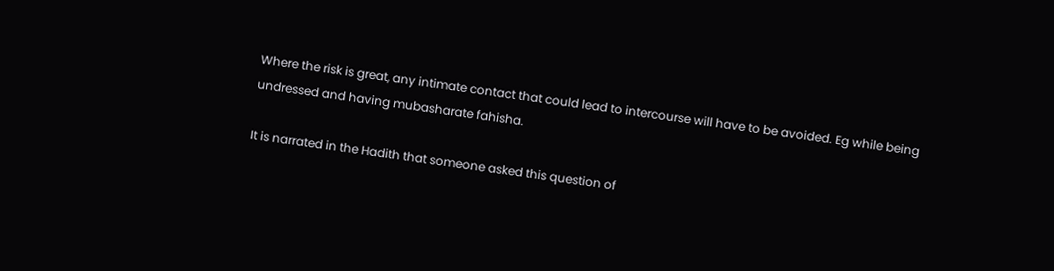Where the risk is great, any intimate contact that could lead to intercourse will have to be avoided. Eg while being undressed and having mubasharate fahisha.

It is narrated in the Hadith that someone asked this question of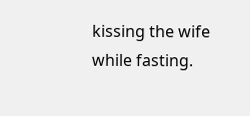kissing the wife while fasting.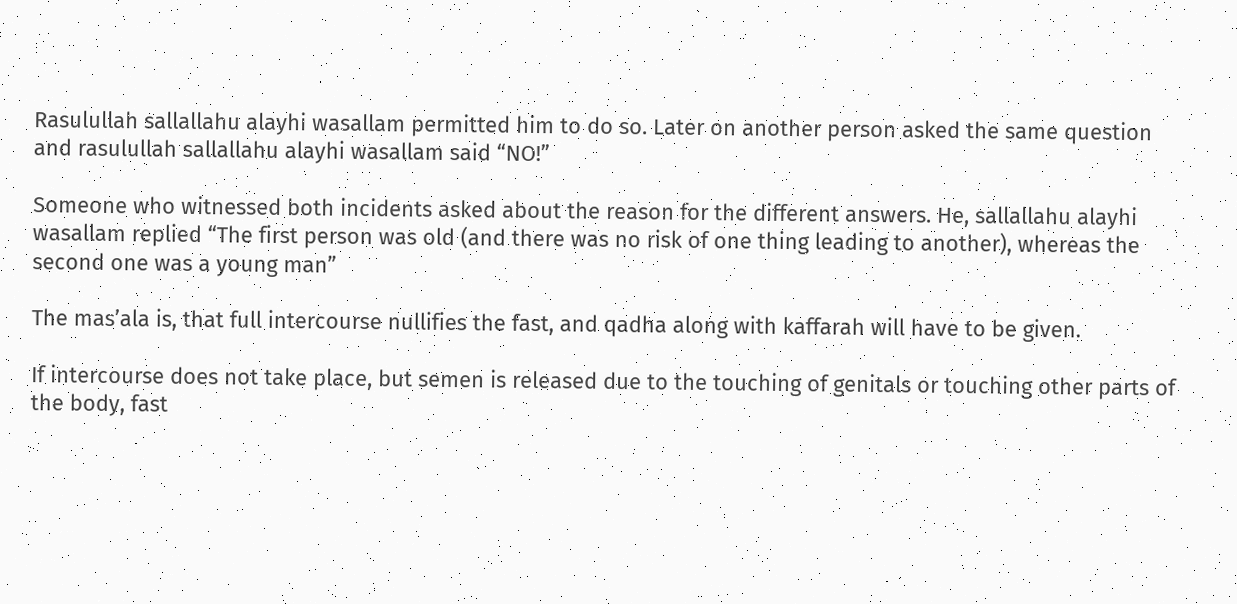Rasulullah sallallahu alayhi wasallam permitted him to do so. Later on another person asked the same question and rasulullah sallallahu alayhi wasallam said “NO!”

Someone who witnessed both incidents asked about the reason for the different answers. He, sallallahu alayhi wasallam replied “The first person was old (and there was no risk of one thing leading to another), whereas the second one was a young man”

The mas’ala is, that full intercourse nullifies the fast, and qadha along with kaffarah will have to be given.

If intercourse does not take place, but semen is released due to the touching of genitals or touching other parts of the body, fast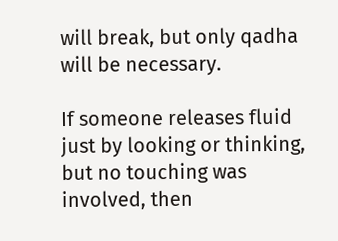will break, but only qadha will be necessary.

If someone releases fluid just by looking or thinking, but no touching was involved, then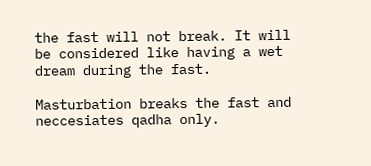the fast will not break. It will be considered like having a wet dream during the fast.

Masturbation breaks the fast and neccesiates qadha only.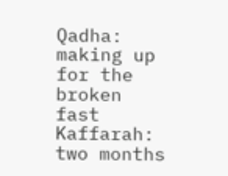Qadha: making up for the broken fast
Kaffarah: two months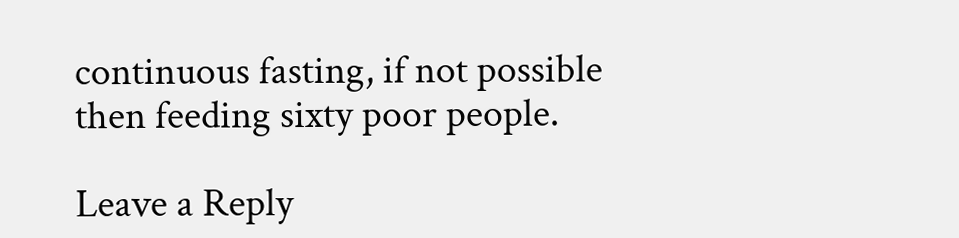continuous fasting, if not possible then feeding sixty poor people.

Leave a Reply